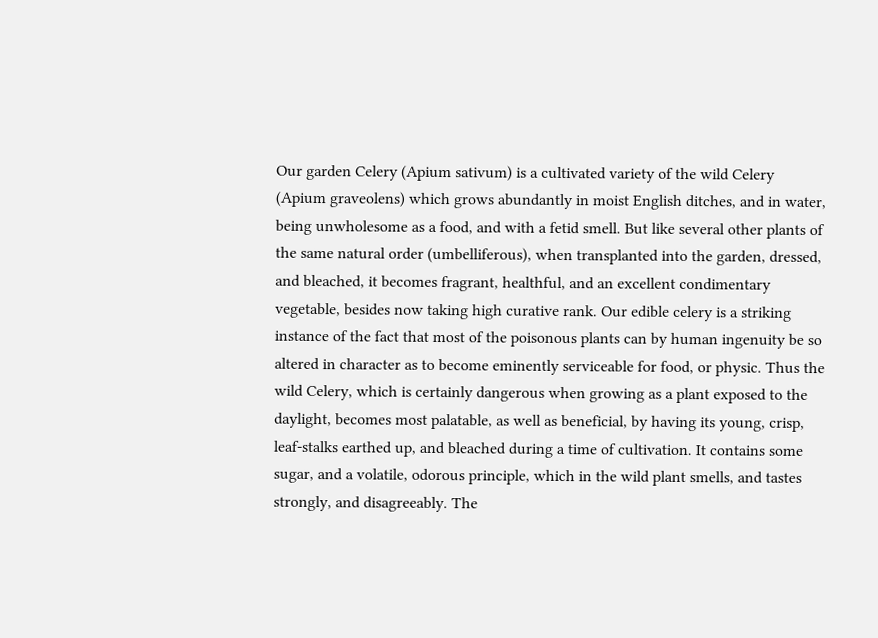Our garden Celery (Apium sativum) is a cultivated variety of the wild Celery (Apium graveolens) which grows abundantly in moist English ditches, and in water, being unwholesome as a food, and with a fetid smell. But like several other plants of the same natural order (umbelliferous), when transplanted into the garden, dressed, and bleached, it becomes fragrant, healthful, and an excellent condimentary vegetable, besides now taking high curative rank. Our edible celery is a striking instance of the fact that most of the poisonous plants can by human ingenuity be so altered in character as to become eminently serviceable for food, or physic. Thus the wild Celery, which is certainly dangerous when growing as a plant exposed to the daylight, becomes most palatable, as well as beneficial, by having its young, crisp, leaf-stalks earthed up, and bleached during a time of cultivation. It contains some sugar, and a volatile, odorous principle, which in the wild plant smells, and tastes strongly, and disagreeably. The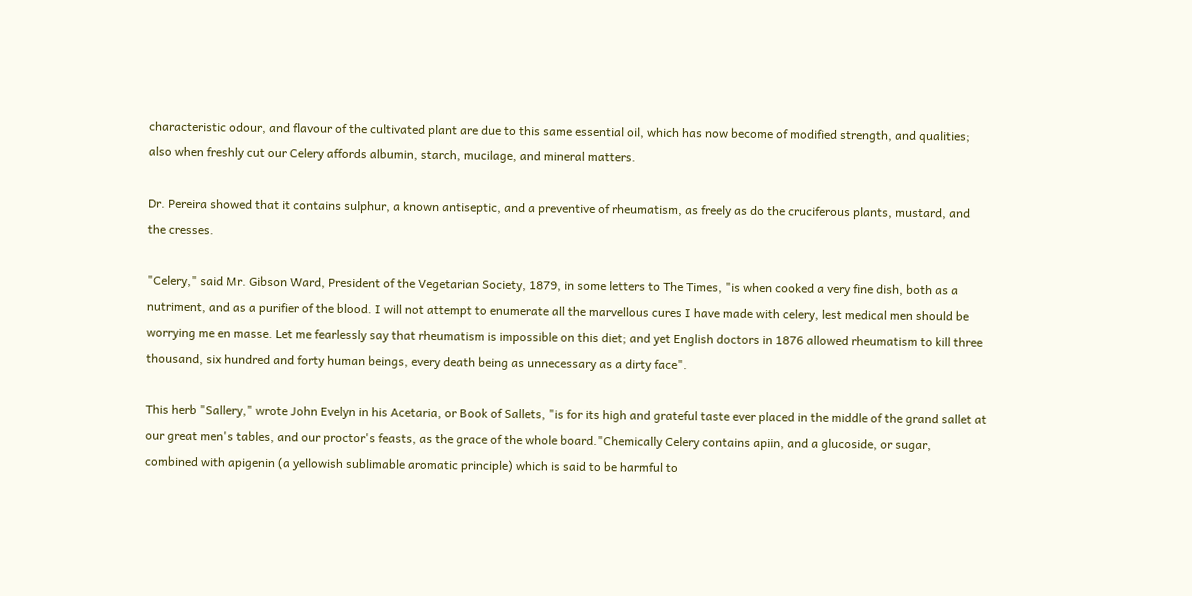characteristic odour, and flavour of the cultivated plant are due to this same essential oil, which has now become of modified strength, and qualities; also when freshly cut our Celery affords albumin, starch, mucilage, and mineral matters.

Dr. Pereira showed that it contains sulphur, a known antiseptic, and a preventive of rheumatism, as freely as do the cruciferous plants, mustard, and the cresses.

"Celery," said Mr. Gibson Ward, President of the Vegetarian Society, 1879, in some letters to The Times, "is when cooked a very fine dish, both as a nutriment, and as a purifier of the blood. I will not attempt to enumerate all the marvellous cures I have made with celery, lest medical men should be worrying me en masse. Let me fearlessly say that rheumatism is impossible on this diet; and yet English doctors in 1876 allowed rheumatism to kill three thousand, six hundred and forty human beings, every death being as unnecessary as a dirty face".

This herb "Sallery," wrote John Evelyn in his Acetaria, or Book of Sallets, "is for its high and grateful taste ever placed in the middle of the grand sallet at our great men's tables, and our proctor's feasts, as the grace of the whole board."Chemically Celery contains apiin, and a glucoside, or sugar, combined with apigenin (a yellowish sublimable aromatic principle) which is said to be harmful to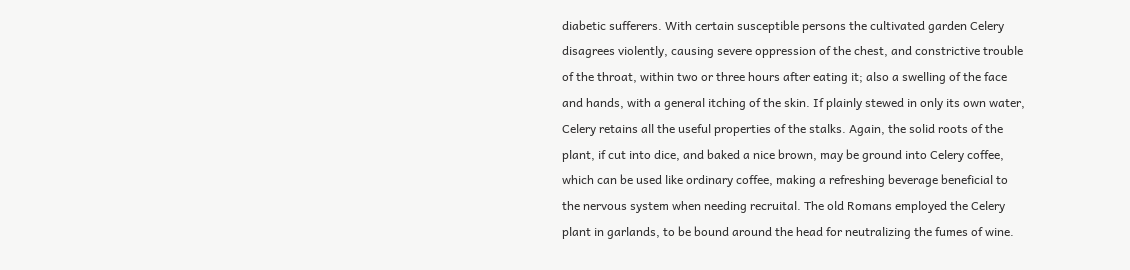diabetic sufferers. With certain susceptible persons the cultivated garden Celery disagrees violently, causing severe oppression of the chest, and constrictive trouble of the throat, within two or three hours after eating it; also a swelling of the face and hands, with a general itching of the skin. If plainly stewed in only its own water, Celery retains all the useful properties of the stalks. Again, the solid roots of the plant, if cut into dice, and baked a nice brown, may be ground into Celery coffee, which can be used like ordinary coffee, making a refreshing beverage beneficial to the nervous system when needing recruital. The old Romans employed the Celery plant in garlands, to be bound around the head for neutralizing the fumes of wine.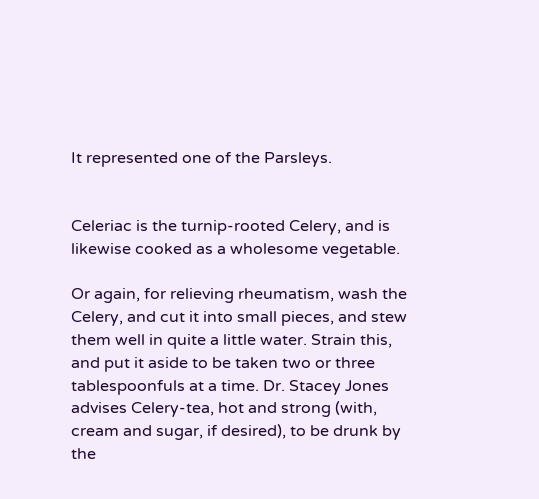It represented one of the Parsleys.


Celeriac is the turnip-rooted Celery, and is likewise cooked as a wholesome vegetable.

Or again, for relieving rheumatism, wash the Celery, and cut it into small pieces, and stew them well in quite a little water. Strain this, and put it aside to be taken two or three tablespoonfuls at a time. Dr. Stacey Jones advises Celery-tea, hot and strong (with, cream and sugar, if desired), to be drunk by the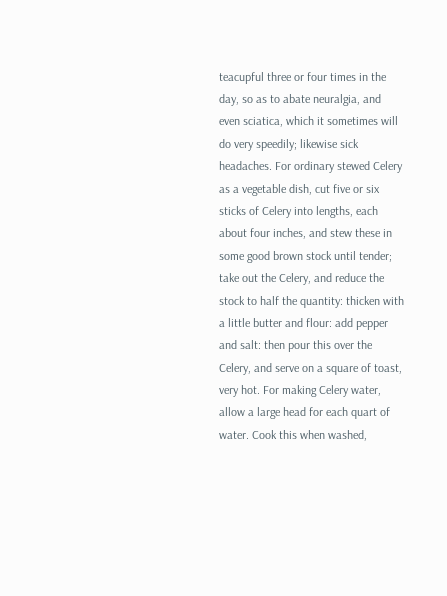teacupful three or four times in the day, so as to abate neuralgia, and even sciatica, which it sometimes will do very speedily; likewise sick headaches. For ordinary stewed Celery as a vegetable dish, cut five or six sticks of Celery into lengths, each about four inches, and stew these in some good brown stock until tender; take out the Celery, and reduce the stock to half the quantity: thicken with a little butter and flour: add pepper and salt: then pour this over the Celery, and serve on a square of toast, very hot. For making Celery water, allow a large head for each quart of water. Cook this when washed,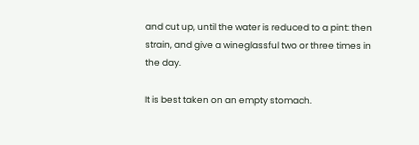and cut up, until the water is reduced to a pint: then strain, and give a wineglassful two or three times in the day.

It is best taken on an empty stomach.